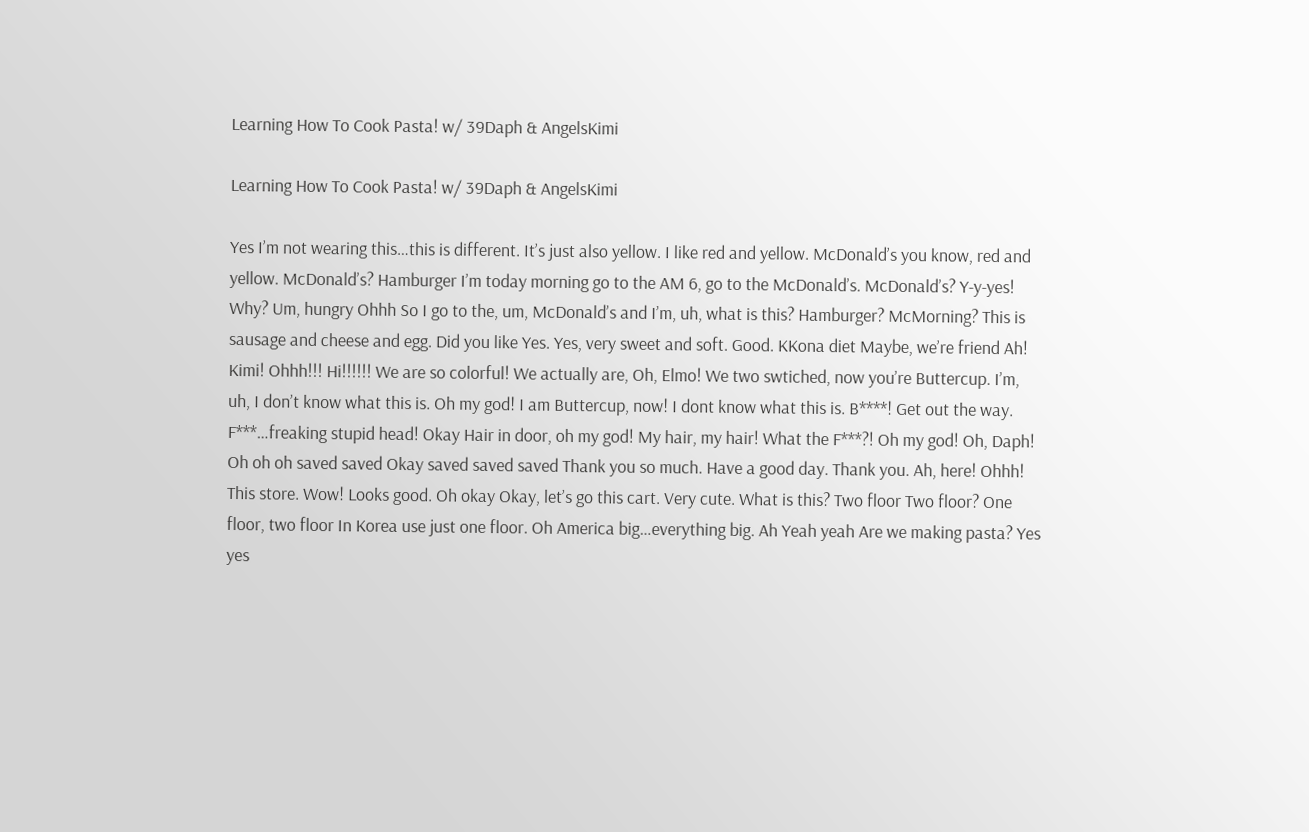Learning How To Cook Pasta! w/ 39Daph & AngelsKimi

Learning How To Cook Pasta! w/ 39Daph & AngelsKimi

Yes I’m not wearing this…this is different. It’s just also yellow. I like red and yellow. McDonald’s you know, red and yellow. McDonald’s? Hamburger I’m today morning go to the AM 6, go to the McDonald’s. McDonald’s? Y-y-yes! Why? Um, hungry Ohhh So I go to the, um, McDonald’s and I’m, uh, what is this? Hamburger? McMorning? This is sausage and cheese and egg. Did you like Yes. Yes, very sweet and soft. Good. KKona diet Maybe, we’re friend Ah! Kimi! Ohhh!!! Hi!!!!!! We are so colorful! We actually are, Oh, Elmo! We two swtiched, now you’re Buttercup. I’m, uh, I don’t know what this is. Oh my god! I am Buttercup, now! I dont know what this is. B****! Get out the way. F***…freaking stupid head! Okay Hair in door, oh my god! My hair, my hair! What the F***?! Oh my god! Oh, Daph! Oh oh oh saved saved Okay saved saved saved Thank you so much. Have a good day. Thank you. Ah, here! Ohhh! This store. Wow! Looks good. Oh okay Okay, let’s go this cart. Very cute. What is this? Two floor Two floor? One floor, two floor In Korea use just one floor. Oh America big…everything big. Ah Yeah yeah Are we making pasta? Yes yes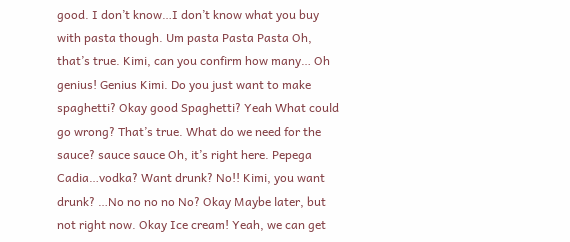good. I don’t know…I don’t know what you buy with pasta though. Um pasta Pasta Pasta Oh, that’s true. Kimi, can you confirm how many… Oh genius! Genius Kimi. Do you just want to make spaghetti? Okay good Spaghetti? Yeah What could go wrong? That’s true. What do we need for the sauce? sauce sauce Oh, it’s right here. Pepega Cadia…vodka? Want drunk? No!! Kimi, you want drunk? …No no no no No? Okay Maybe later, but not right now. Okay Ice cream! Yeah, we can get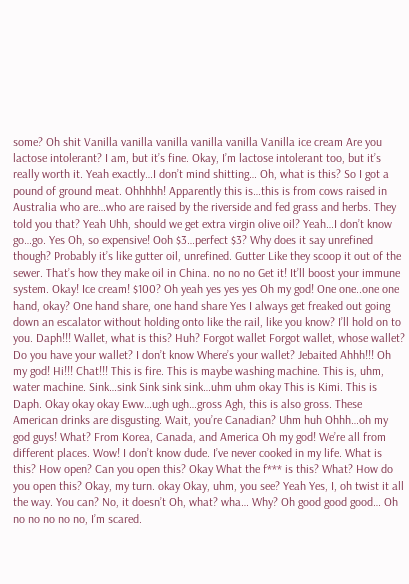some? Oh shit Vanilla vanilla vanilla vanilla vanilla Vanilla ice cream Are you lactose intolerant? I am, but it’s fine. Okay, I’m lactose intolerant too, but it’s really worth it. Yeah exactly…I don’t mind shitting… Oh, what is this? So I got a pound of ground meat. Ohhhhh! Apparently this is…this is from cows raised in Australia who are…who are raised by the riverside and fed grass and herbs. They told you that? Yeah Uhh, should we get extra virgin olive oil? Yeah…I don’t know go…go. Yes Oh, so expensive! Ooh $3…perfect $3? Why does it say unrefined though? Probably it’s like gutter oil, unrefined. Gutter Like they scoop it out of the sewer. That’s how they make oil in China. no no no Get it! It’ll boost your immune system. Okay! Ice cream! $100? Oh yeah yes yes yes Oh my god! One one..one one hand, okay? One hand share, one hand share Yes I always get freaked out going down an escalator without holding onto like the rail, like you know? I’ll hold on to you. Daph!!! Wallet, what is this? Huh? Forgot wallet Forgot wallet, whose wallet? Do you have your wallet? I don’t know Where’s your wallet? Jebaited Ahhh!!! Oh my god! Hi!!! Chat!!! This is fire. This is maybe washing machine. This is, uhm, water machine. Sink…sink Sink sink sink…uhm uhm okay This is Kimi. This is Daph. Okay okay okay Eww…ugh ugh…gross Agh, this is also gross. These American drinks are disgusting. Wait, you’re Canadian? Uhm huh Ohhh…oh my god guys! What? From Korea, Canada, and America Oh my god! We’re all from different places. Wow! I don’t know dude. I’ve never cooked in my life. What is this? How open? Can you open this? Okay What the f*** is this? What? How do you open this? Okay, my turn. okay Okay, uhm, you see? Yeah Yes, I, oh twist it all the way. You can? No, it doesn’t Oh, what? wha… Why? Oh good good good… Oh no no no no no, I’m scared.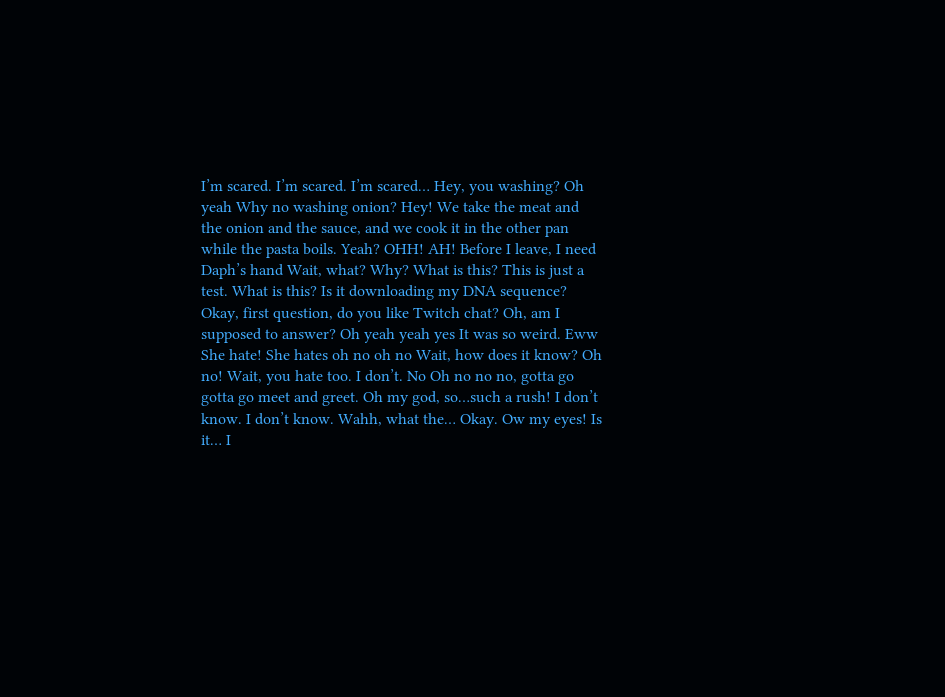I’m scared. I’m scared. I’m scared… Hey, you washing? Oh yeah Why no washing onion? Hey! We take the meat and the onion and the sauce, and we cook it in the other pan while the pasta boils. Yeah? OHH! AH! Before I leave, I need Daph’s hand Wait, what? Why? What is this? This is just a test. What is this? Is it downloading my DNA sequence? Okay, first question, do you like Twitch chat? Oh, am I supposed to answer? Oh yeah yeah yes It was so weird. Eww She hate! She hates oh no oh no Wait, how does it know? Oh no! Wait, you hate too. I don’t. No Oh no no no, gotta go gotta go meet and greet. Oh my god, so…such a rush! I don’t know. I don’t know. Wahh, what the… Okay. Ow my eyes! Is it… I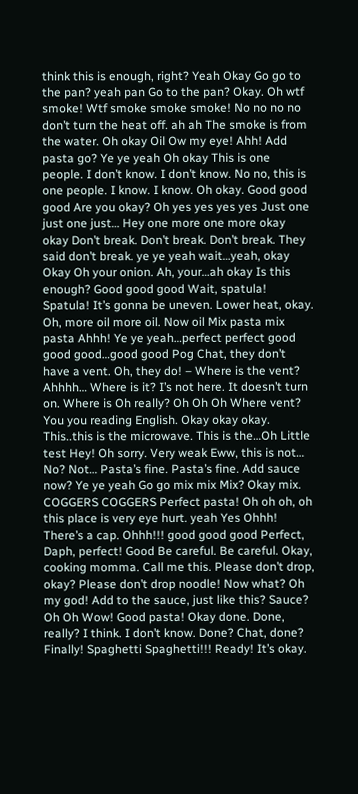think this is enough, right? Yeah Okay Go go to the pan? yeah pan Go to the pan? Okay. Oh wtf smoke! Wtf smoke smoke smoke! No no no no don’t turn the heat off. ah ah The smoke is from the water. Oh okay Oil Ow my eye! Ahh! Add pasta go? Ye ye yeah Oh okay This is one people. I don’t know. I don’t know. No no, this is one people. I know. I know. Oh okay. Good good good Are you okay? Oh yes yes yes yes Just one just one just… Hey one more one more okay okay Don’t break. Don’t break. Don’t break. They said don’t break. ye ye yeah wait…yeah, okay Okay Oh your onion. Ah, your…ah okay Is this enough? Good good good Wait, spatula! Spatula! It’s gonna be uneven. Lower heat, okay. Oh, more oil more oil. Now oil Mix pasta mix pasta Ahhh! Ye ye yeah…perfect perfect good good good…good good Pog Chat, they don’t have a vent. Oh, they do! – Where is the vent? Ahhhh… Where is it? I’s not here. It doesn’t turn on. Where is Oh really? Oh Oh Oh Where vent? You you reading English. Okay okay okay. This..this is the microwave. This is the…Oh Little test Hey! Oh sorry. Very weak Eww, this is not… No? Not… Pasta’s fine. Pasta’s fine. Add sauce now? Ye ye yeah Go go mix mix Mix? Okay mix. COGGERS COGGERS Perfect pasta! Oh oh oh, oh this place is very eye hurt. yeah Yes Ohhh! There’s a cap. Ohhh!!! good good good Perfect, Daph, perfect! Good Be careful. Be careful. Okay, cooking momma. Call me this. Please don’t drop, okay? Please don’t drop noodle! Now what? Oh my god! Add to the sauce, just like this? Sauce? Oh Oh Wow! Good pasta! Okay done. Done, really? I think. I don’t know. Done? Chat, done? Finally! Spaghetti Spaghetti!!! Ready! It’s okay.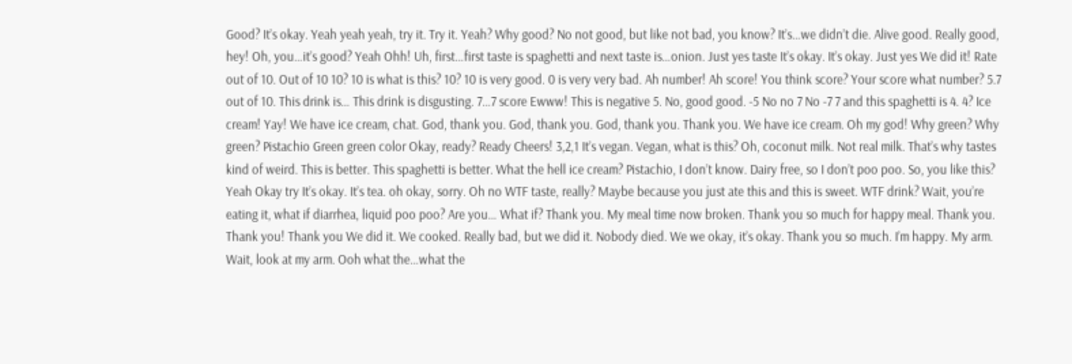Good? It’s okay. Yeah yeah yeah, try it. Try it. Yeah? Why good? No not good, but like not bad, you know? It’s…we didn’t die. Alive good. Really good, hey! Oh, you…it’s good? Yeah Ohh! Uh, first…first taste is spaghetti and next taste is…onion. Just yes taste It’s okay. It’s okay. Just yes We did it! Rate out of 10. Out of 10 10? 10 is what is this? 10? 10 is very good. 0 is very very bad. Ah number! Ah score! You think score? Your score what number? 5.7 out of 10. This drink is… This drink is disgusting. 7…7 score Ewww! This is negative 5. No, good good. -5 No no 7 No -7 7 and this spaghetti is 4. 4? Ice cream! Yay! We have ice cream, chat. God, thank you. God, thank you. God, thank you. Thank you. We have ice cream. Oh my god! Why green? Why green? Pistachio Green green color Okay, ready? Ready Cheers! 3,2,1 It’s vegan. Vegan, what is this? Oh, coconut milk. Not real milk. That’s why tastes kind of weird. This is better. This spaghetti is better. What the hell ice cream? Pistachio, I don’t know. Dairy free, so I don’t poo poo. So, you like this? Yeah Okay try It’s okay. It’s tea. oh okay, sorry. Oh no WTF taste, really? Maybe because you just ate this and this is sweet. WTF drink? Wait, you’re eating it, what if diarrhea, liquid poo poo? Are you… What if? Thank you. My meal time now broken. Thank you so much for happy meal. Thank you. Thank you! Thank you We did it. We cooked. Really bad, but we did it. Nobody died. We we okay, it’s okay. Thank you so much. I’m happy. My arm. Wait, look at my arm. Ooh what the…what the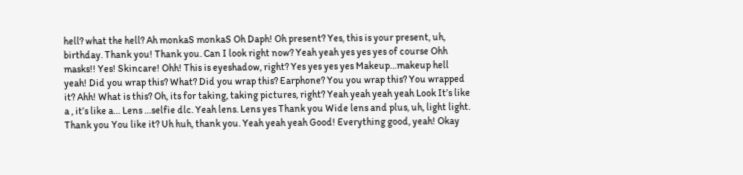hell? what the hell? Ah monkaS monkaS Oh Daph! Oh present? Yes, this is your present, uh, birthday. Thank you! Thank you. Can I look right now? Yeah yeah yes yes yes of course Ohh masks!! Yes! Skincare! Ohh! This is eyeshadow, right? Yes yes yes yes Makeup…makeup hell yeah! Did you wrap this? What? Did you wrap this? Earphone? You you wrap this? You wrapped it? Ahh! What is this? Oh, its for taking, taking pictures, right? Yeah yeah yeah yeah Look It’s like a , it’s like a… Lens …selfie dlc. Yeah lens. Lens yes Thank you Wide lens and plus, uh, light light. Thank you You like it? Uh huh, thank you. Yeah yeah yeah Good! Everything good, yeah! Okay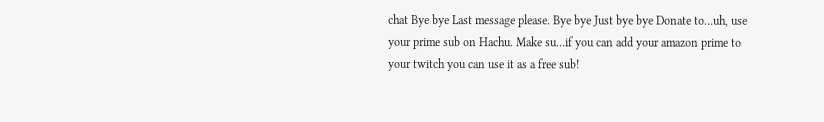chat Bye bye Last message please. Bye bye Just bye bye Donate to…uh, use your prime sub on Hachu. Make su…if you can add your amazon prime to your twitch you can use it as a free sub!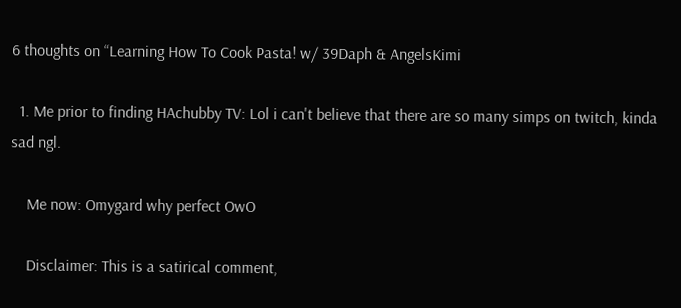6 thoughts on “Learning How To Cook Pasta! w/ 39Daph & AngelsKimi

  1. Me prior to finding HAchubby TV: Lol i can't believe that there are so many simps on twitch, kinda sad ngl.

    Me now: Omygard why perfect OwO

    Disclaimer: This is a satirical comment,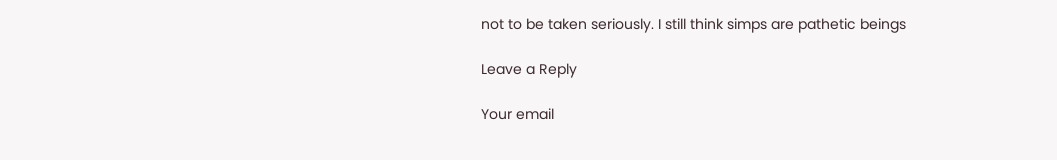not to be taken seriously. I still think simps are pathetic beings

Leave a Reply

Your email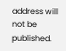address will not be published.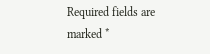Required fields are marked *